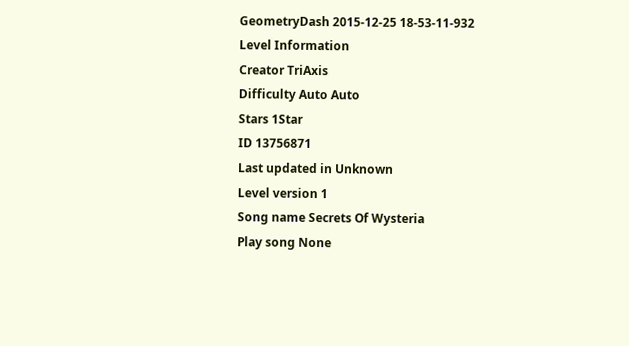GeometryDash 2015-12-25 18-53-11-932
Level Information
Creator TriAxis
Difficulty Auto Auto
Stars 1Star
ID 13756871
Last updated in Unknown
Level version 1
Song name Secrets Of Wysteria
Play song None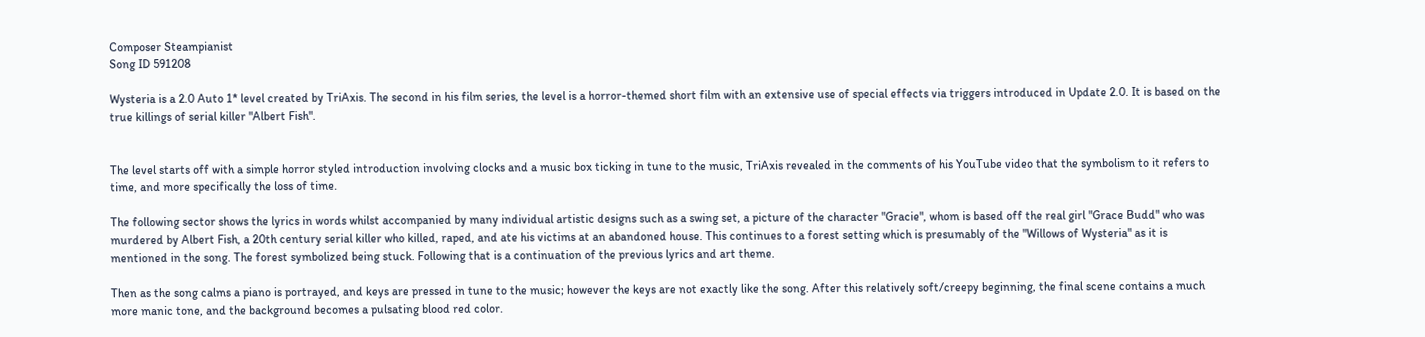Composer Steampianist
Song ID 591208

Wysteria is a 2.0 Auto 1* level created by TriAxis. The second in his film series, the level is a horror-themed short film with an extensive use of special effects via triggers introduced in Update 2.0. It is based on the true killings of serial killer "Albert Fish".


The level starts off with a simple horror styled introduction involving clocks and a music box ticking in tune to the music, TriAxis revealed in the comments of his YouTube video that the symbolism to it refers to time, and more specifically the loss of time.

The following sector shows the lyrics in words whilst accompanied by many individual artistic designs such as a swing set, a picture of the character "Gracie", whom is based off the real girl "Grace Budd" who was murdered by Albert Fish, a 20th century serial killer who killed, raped, and ate his victims at an abandoned house. This continues to a forest setting which is presumably of the "Willows of Wysteria" as it is mentioned in the song. The forest symbolized being stuck. Following that is a continuation of the previous lyrics and art theme.

Then as the song calms a piano is portrayed, and keys are pressed in tune to the music; however the keys are not exactly like the song. After this relatively soft/creepy beginning, the final scene contains a much more manic tone, and the background becomes a pulsating blood red color.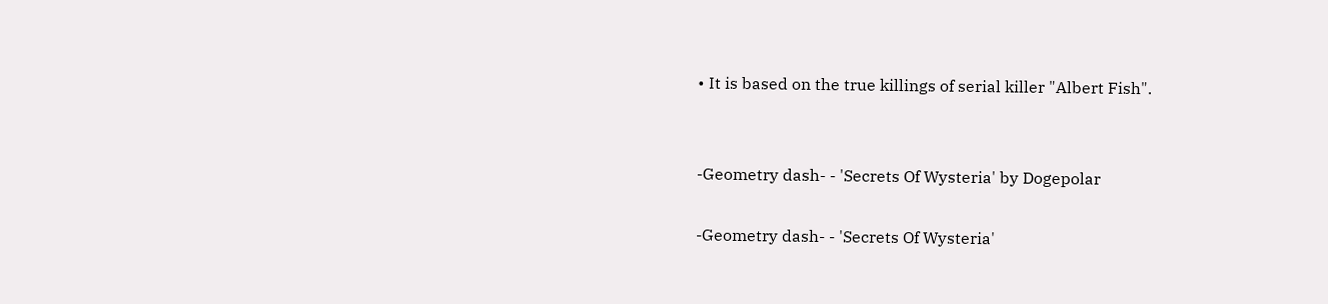• It is based on the true killings of serial killer "Albert Fish".


-Geometry dash- - 'Secrets Of Wysteria' by Dogepolar

-Geometry dash- - 'Secrets Of Wysteria'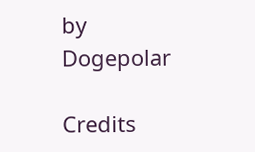by Dogepolar

Credits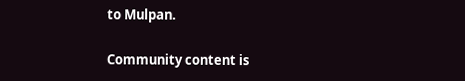to Mulpan.

Community content is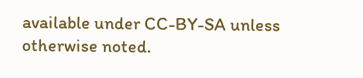available under CC-BY-SA unless otherwise noted.